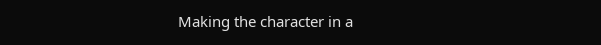Making the character in a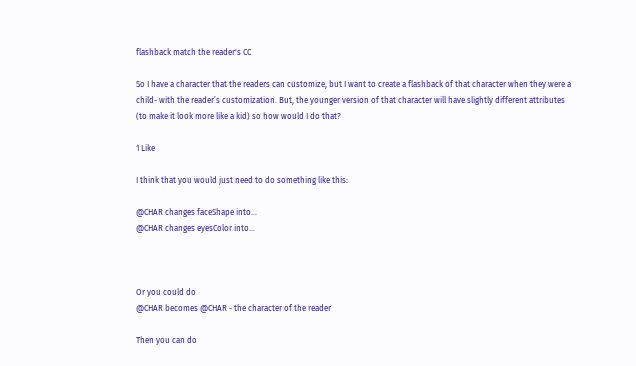flashback match the reader's CC

So I have a character that the readers can customize, but I want to create a flashback of that character when they were a child- with the reader’s customization. But, the younger version of that character will have slightly different attributes (to make it look more like a kid) so how would I do that?

1 Like

I think that you would just need to do something like this:

@CHAR changes faceShape into…
@CHAR changes eyesColor into…



Or you could do
@CHAR becomes @CHAR - the character of the reader

Then you can do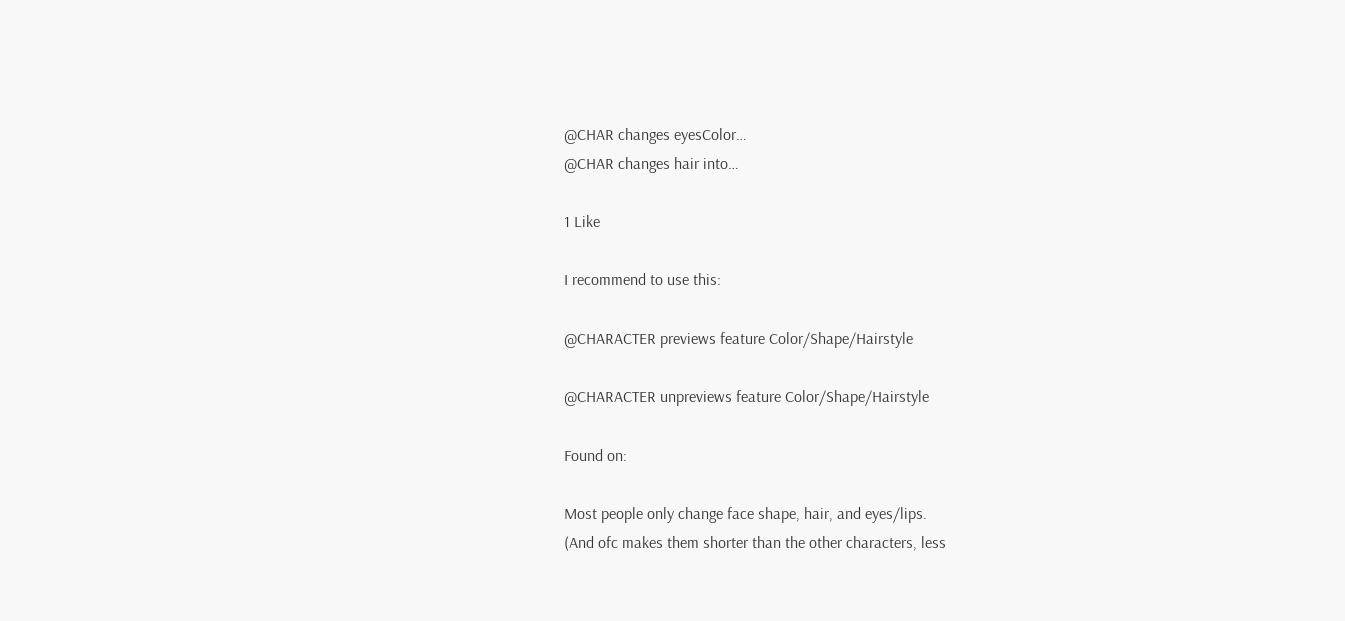@CHAR changes eyesColor…
@CHAR changes hair into…

1 Like

I recommend to use this:

@CHARACTER previews feature Color/Shape/Hairstyle

@CHARACTER unpreviews feature Color/Shape/Hairstyle

Found on:

Most people only change face shape, hair, and eyes/lips.
(And ofc makes them shorter than the other characters, less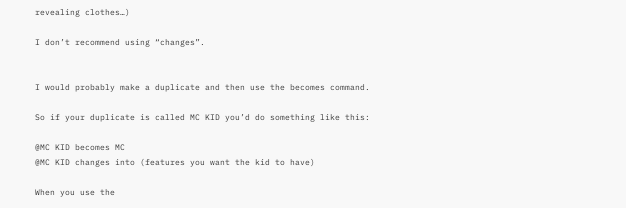revealing clothes…)

I don’t recommend using “changes”.


I would probably make a duplicate and then use the becomes command.

So if your duplicate is called MC KID you’d do something like this:

@MC KID becomes MC
@MC KID changes into (features you want the kid to have)

When you use the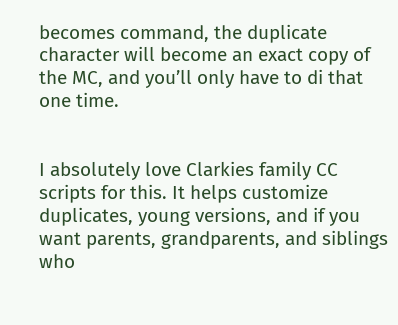becomes command, the duplicate character will become an exact copy of the MC, and you’ll only have to di that one time.


I absolutely love Clarkies family CC scripts for this. It helps customize duplicates, young versions, and if you want parents, grandparents, and siblings who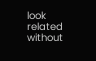look related without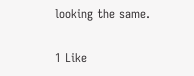looking the same.

1 Like